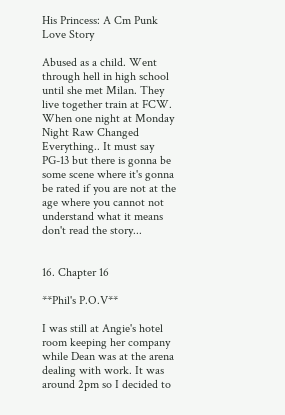His Princess: A Cm Punk Love Story

Abused as a child. Went through hell in high school until she met Milan. They live together train at FCW. When one night at Monday Night Raw Changed Everything.. It must say PG-13 but there is gonna be some scene where it's gonna be rated if you are not at the age where you cannot not understand what it means don't read the story...


16. Chapter 16

**Phil's P.O.V**

I was still at Angie's hotel room keeping her company while Dean was at the arena dealing with work. It was around 2pm so I decided to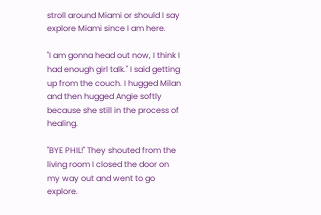stroll around Miami or should I say explore Miami since I am here.

"I am gonna head out now, I think I had enough girl talk." I said getting up from the couch. I hugged Milan and then hugged Angie softly because she still in the process of healing.

"BYE PHIL!" They shouted from the living room I closed the door on my way out and went to go explore.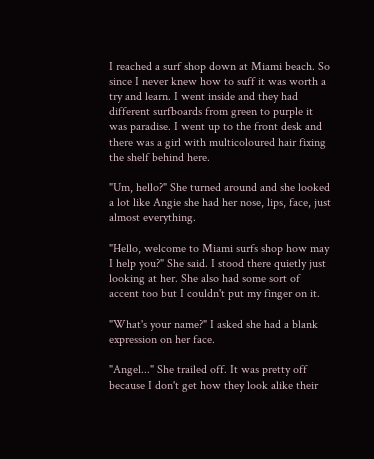I reached a surf shop down at Miami beach. So since I never knew how to suff it was worth a try and learn. I went inside and they had different surfboards from green to purple it was paradise. I went up to the front desk and there was a girl with multicoloured hair fixing the shelf behind here.

"Um, hello?" She turned around and she looked a lot like Angie she had her nose, lips, face, just almost everything.

"Hello, welcome to Miami surfs shop how may I help you?" She said. I stood there quietly just looking at her. She also had some sort of accent too but I couldn't put my finger on it.

"What's your name?" I asked she had a blank expression on her face.

"Angel..." She trailed off. It was pretty off because I don't get how they look alike their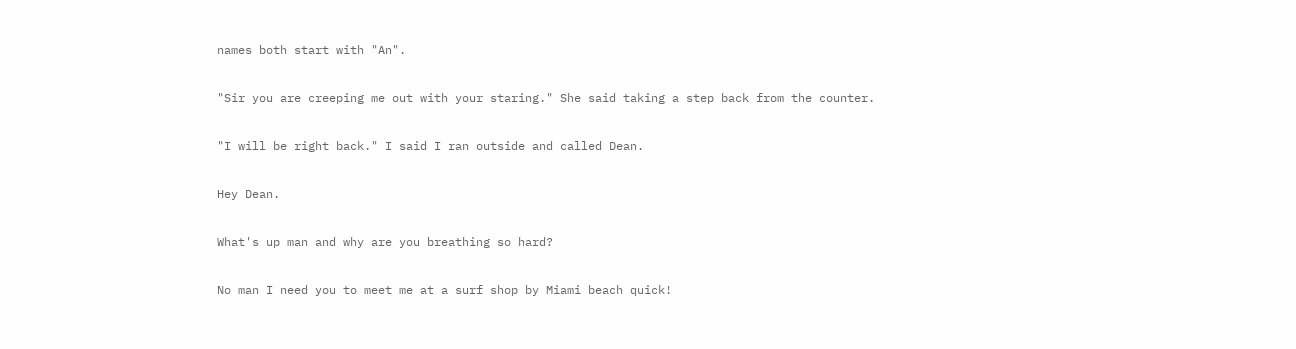names both start with "An".

"Sir you are creeping me out with your staring." She said taking a step back from the counter.

"I will be right back." I said I ran outside and called Dean.

Hey Dean.

What's up man and why are you breathing so hard?

No man I need you to meet me at a surf shop by Miami beach quick!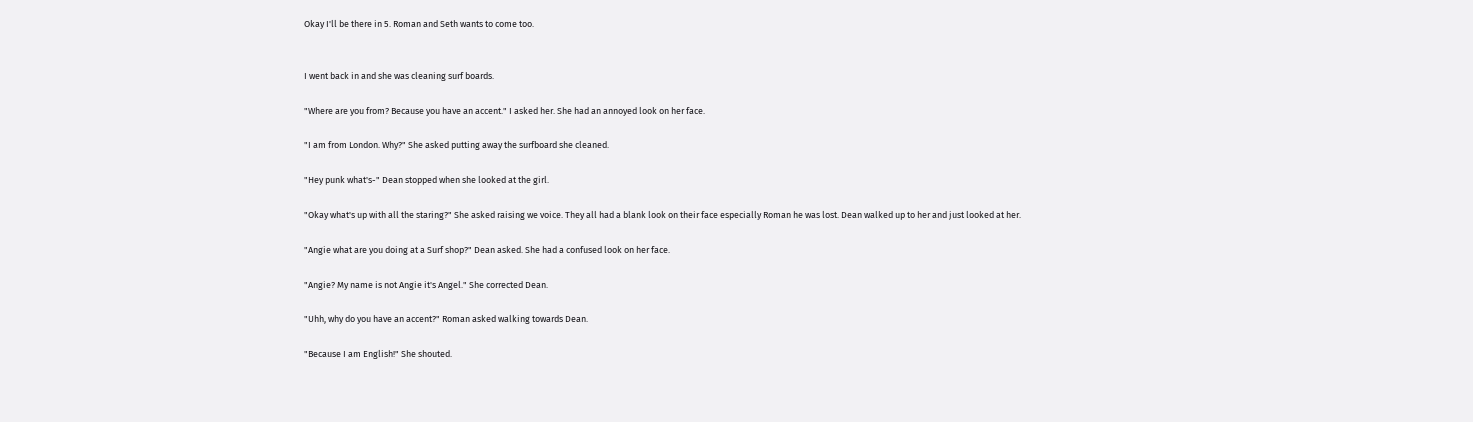Okay I'll be there in 5. Roman and Seth wants to come too.


I went back in and she was cleaning surf boards.

"Where are you from? Because you have an accent." I asked her. She had an annoyed look on her face.

"I am from London. Why?" She asked putting away the surfboard she cleaned.

"Hey punk what's-" Dean stopped when she looked at the girl.

"Okay what's up with all the staring?" She asked raising we voice. They all had a blank look on their face especially Roman he was lost. Dean walked up to her and just looked at her.

"Angie what are you doing at a Surf shop?" Dean asked. She had a confused look on her face.

"Angie? My name is not Angie it's Angel." She corrected Dean.

"Uhh, why do you have an accent?" Roman asked walking towards Dean.

"Because I am English!" She shouted.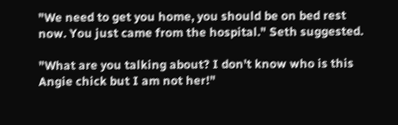"We need to get you home, you should be on bed rest now. You just came from the hospital." Seth suggested.

"What are you talking about? I don't know who is this Angie chick but I am not her!"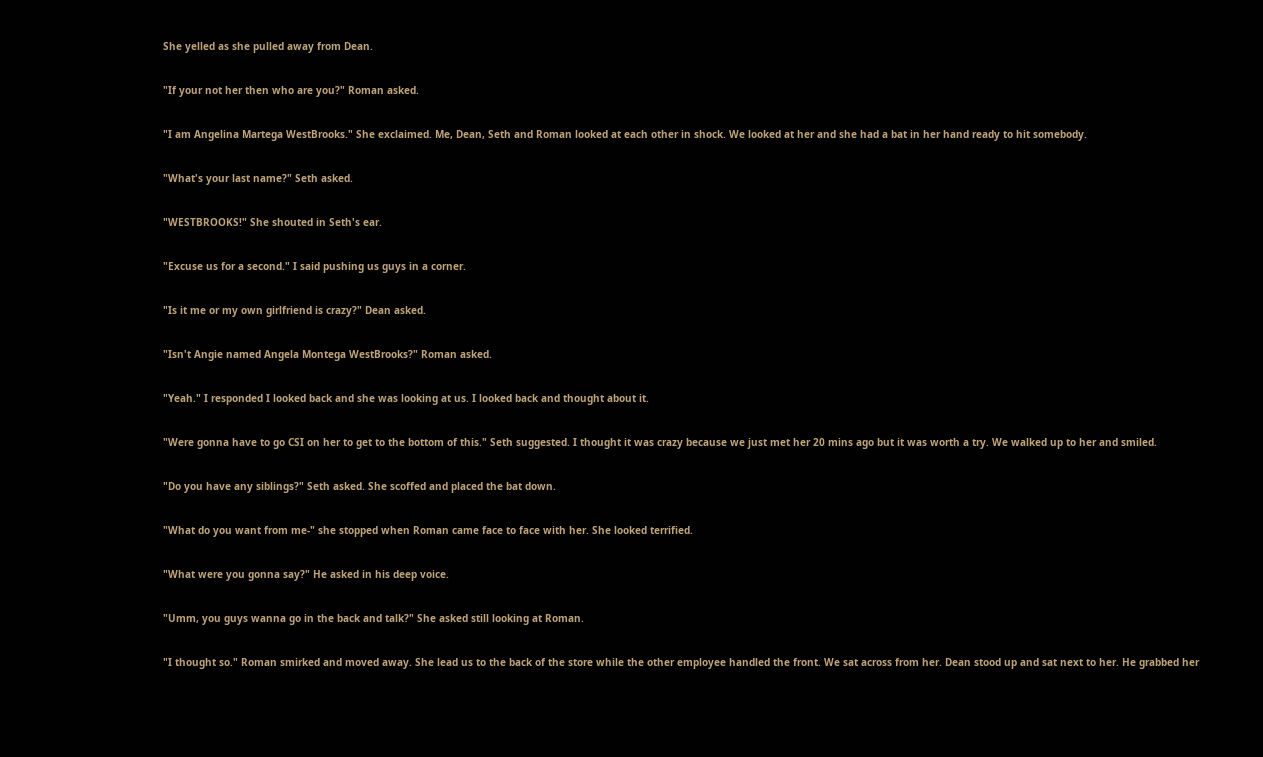She yelled as she pulled away from Dean.

"If your not her then who are you?" Roman asked.

"I am Angelina Martega WestBrooks." She exclaimed. Me, Dean, Seth and Roman looked at each other in shock. We looked at her and she had a bat in her hand ready to hit somebody.

"What's your last name?" Seth asked.

"WESTBROOKS!" She shouted in Seth's ear.

"Excuse us for a second." I said pushing us guys in a corner.

"Is it me or my own girlfriend is crazy?" Dean asked.

"Isn't Angie named Angela Montega WestBrooks?" Roman asked.

"Yeah." I responded I looked back and she was looking at us. I looked back and thought about it.

"Were gonna have to go CSI on her to get to the bottom of this." Seth suggested. I thought it was crazy because we just met her 20 mins ago but it was worth a try. We walked up to her and smiled.

"Do you have any siblings?" Seth asked. She scoffed and placed the bat down.

"What do you want from me-" she stopped when Roman came face to face with her. She looked terrified.

"What were you gonna say?" He asked in his deep voice.

"Umm, you guys wanna go in the back and talk?" She asked still looking at Roman.

"I thought so." Roman smirked and moved away. She lead us to the back of the store while the other employee handled the front. We sat across from her. Dean stood up and sat next to her. He grabbed her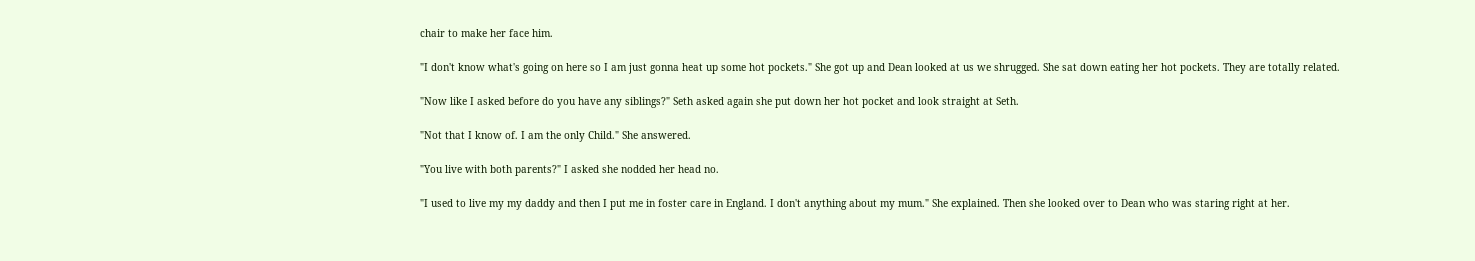chair to make her face him.

"I don't know what's going on here so I am just gonna heat up some hot pockets." She got up and Dean looked at us we shrugged. She sat down eating her hot pockets. They are totally related.

"Now like I asked before do you have any siblings?" Seth asked again she put down her hot pocket and look straight at Seth.

"Not that I know of. I am the only Child." She answered.

"You live with both parents?" I asked she nodded her head no.

"I used to live my my daddy and then I put me in foster care in England. I don't anything about my mum." She explained. Then she looked over to Dean who was staring right at her.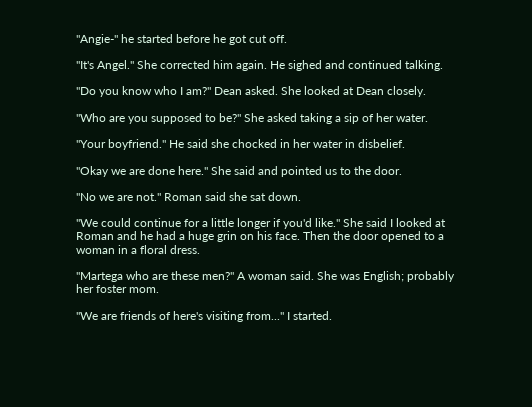"Angie-" he started before he got cut off.

"It's Angel." She corrected him again. He sighed and continued talking.

"Do you know who I am?" Dean asked. She looked at Dean closely.

"Who are you supposed to be?" She asked taking a sip of her water.

"Your boyfriend." He said she chocked in her water in disbelief.

"Okay we are done here." She said and pointed us to the door.

"No we are not." Roman said she sat down.

"We could continue for a little longer if you'd like." She said I looked at Roman and he had a huge grin on his face. Then the door opened to a woman in a floral dress.

"Martega who are these men?" A woman said. She was English; probably her foster mom.

"We are friends of here's visiting from..." I started.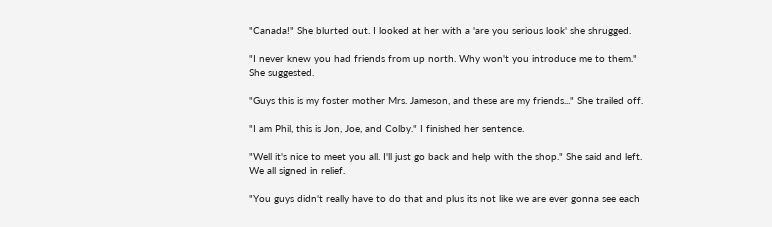"Canada!" She blurted out. I looked at her with a 'are you serious look' she shrugged.

"I never knew you had friends from up north. Why won't you introduce me to them." She suggested.

"Guys this is my foster mother Mrs. Jameson, and these are my friends..." She trailed off.

"I am Phil, this is Jon, Joe, and Colby." I finished her sentence.

"Well it's nice to meet you all. I'll just go back and help with the shop." She said and left. We all signed in relief.

"You guys didn't really have to do that and plus its not like we are ever gonna see each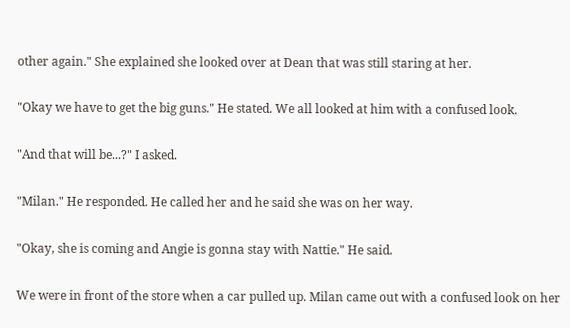other again." She explained she looked over at Dean that was still staring at her.

"Okay we have to get the big guns." He stated. We all looked at him with a confused look.

"And that will be...?" I asked.

"Milan." He responded. He called her and he said she was on her way.

"Okay, she is coming and Angie is gonna stay with Nattie." He said.

We were in front of the store when a car pulled up. Milan came out with a confused look on her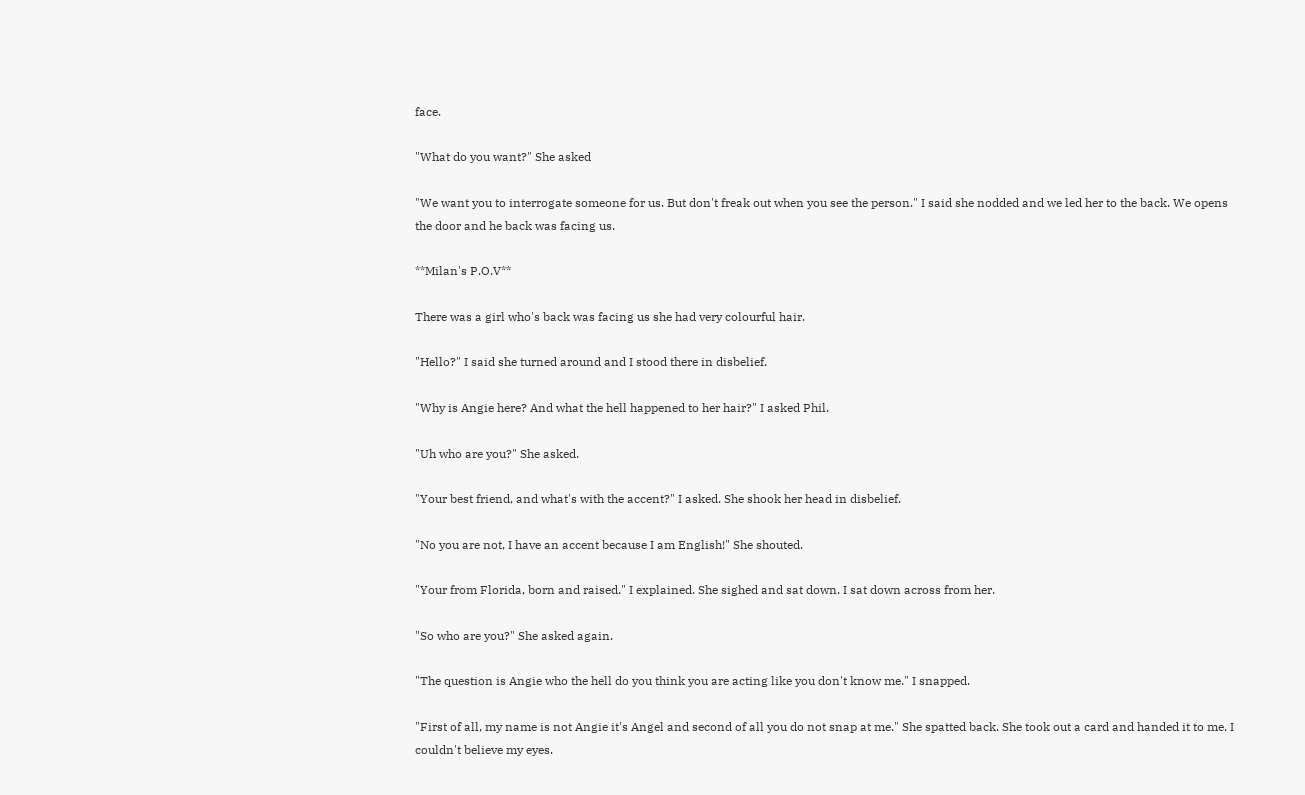face.

"What do you want?" She asked

"We want you to interrogate someone for us. But don't freak out when you see the person." I said she nodded and we led her to the back. We opens the door and he back was facing us.

**Milan's P.O.V**

There was a girl who's back was facing us she had very colourful hair.

"Hello?" I said she turned around and I stood there in disbelief.

"Why is Angie here? And what the hell happened to her hair?" I asked Phil.

"Uh who are you?" She asked.

"Your best friend, and what's with the accent?" I asked. She shook her head in disbelief.

"No you are not, I have an accent because I am English!" She shouted.

"Your from Florida, born and raised." I explained. She sighed and sat down. I sat down across from her.

"So who are you?" She asked again.

"The question is Angie who the hell do you think you are acting like you don't know me." I snapped.

"First of all, my name is not Angie it's Angel and second of all you do not snap at me." She spatted back. She took out a card and handed it to me. I couldn't believe my eyes.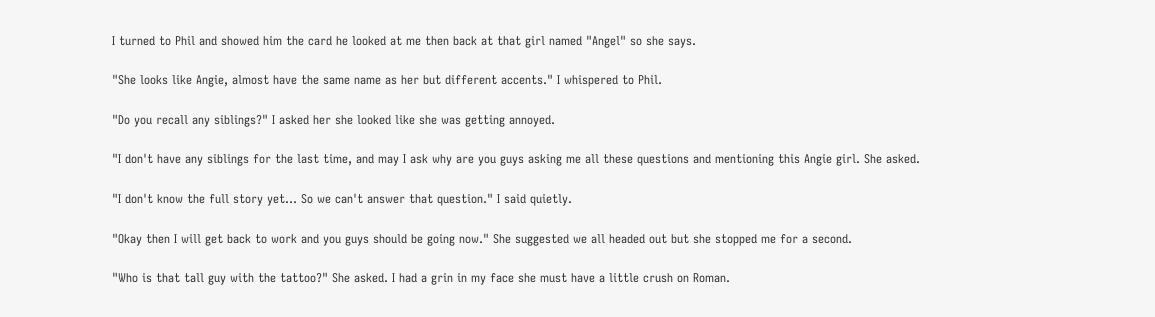I turned to Phil and showed him the card he looked at me then back at that girl named "Angel" so she says.

"She looks like Angie, almost have the same name as her but different accents." I whispered to Phil.

"Do you recall any siblings?" I asked her she looked like she was getting annoyed.

"I don't have any siblings for the last time, and may I ask why are you guys asking me all these questions and mentioning this Angie girl. She asked.

"I don't know the full story yet... So we can't answer that question." I said quietly.

"Okay then I will get back to work and you guys should be going now." She suggested we all headed out but she stopped me for a second.

"Who is that tall guy with the tattoo?" She asked. I had a grin in my face she must have a little crush on Roman.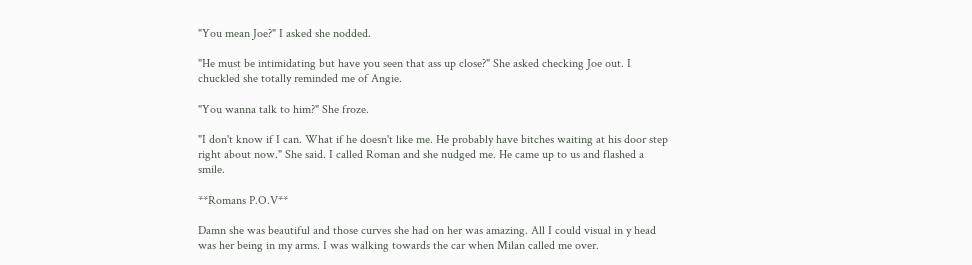"You mean Joe?" I asked she nodded.

"He must be intimidating but have you seen that ass up close?" She asked checking Joe out. I chuckled she totally reminded me of Angie.

"You wanna talk to him?" She froze.

"I don't know if I can. What if he doesn't like me. He probably have bitches waiting at his door step right about now." She said. I called Roman and she nudged me. He came up to us and flashed a smile.

**Romans P.O.V**

Damn she was beautiful and those curves she had on her was amazing. All I could visual in y head was her being in my arms. I was walking towards the car when Milan called me over.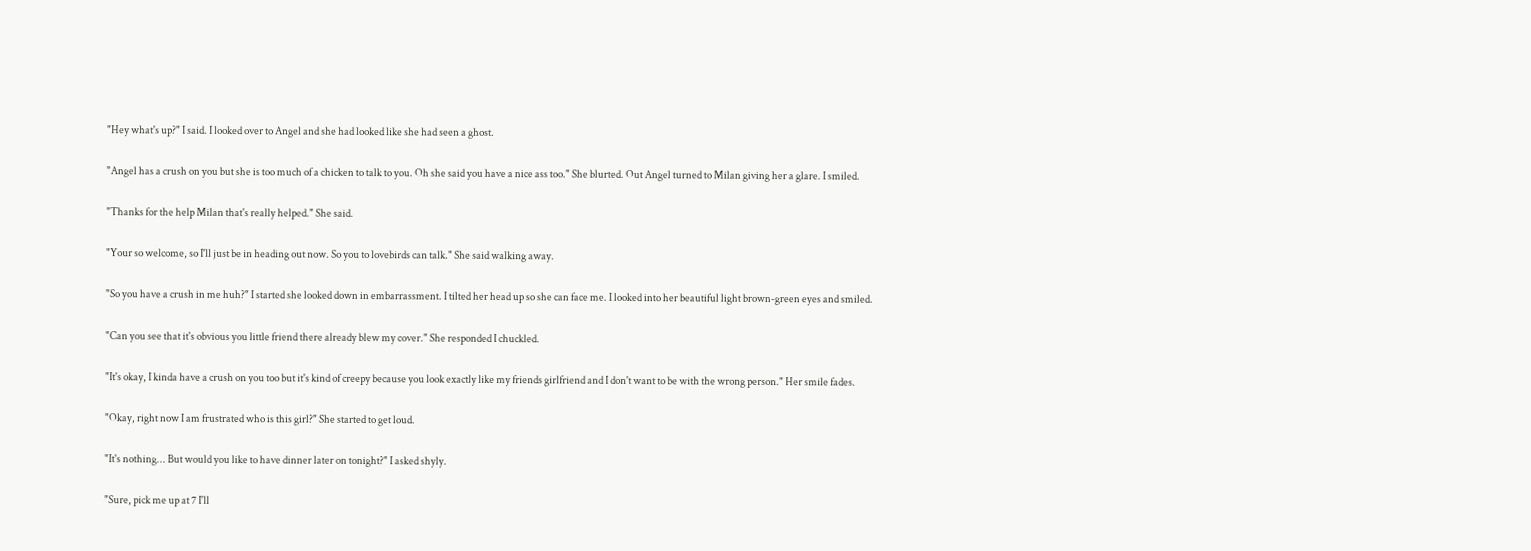"Hey what's up?" I said. I looked over to Angel and she had looked like she had seen a ghost.

"Angel has a crush on you but she is too much of a chicken to talk to you. Oh she said you have a nice ass too." She blurted. Out Angel turned to Milan giving her a glare. I smiled.

"Thanks for the help Milan that's really helped." She said.

"Your so welcome, so I'll just be in heading out now. So you to lovebirds can talk." She said walking away.

"So you have a crush in me huh?" I started she looked down in embarrassment. I tilted her head up so she can face me. I looked into her beautiful light brown-green eyes and smiled.

"Can you see that it's obvious you little friend there already blew my cover." She responded I chuckled.

"It's okay, I kinda have a crush on you too but it's kind of creepy because you look exactly like my friends girlfriend and I don't want to be with the wrong person." Her smile fades.

"Okay, right now I am frustrated who is this girl?" She started to get loud.

"It's nothing... But would you like to have dinner later on tonight?" I asked shyly.

"Sure, pick me up at 7 I'll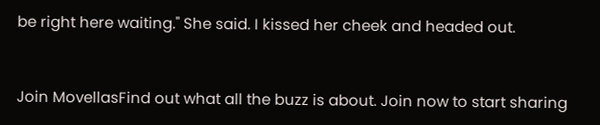be right here waiting." She said. I kissed her cheek and headed out.


Join MovellasFind out what all the buzz is about. Join now to start sharing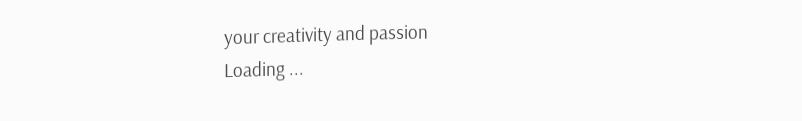your creativity and passion
Loading ...